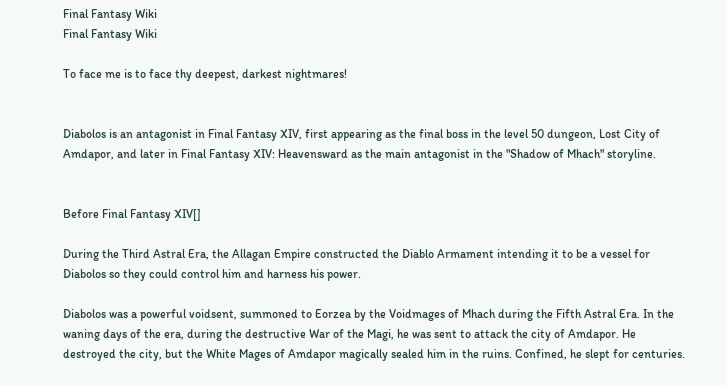Final Fantasy Wiki
Final Fantasy Wiki

To face me is to face thy deepest, darkest nightmares!


Diabolos is an antagonist in Final Fantasy XIV, first appearing as the final boss in the level 50 dungeon, Lost City of Amdapor, and later in Final Fantasy XIV: Heavensward as the main antagonist in the "Shadow of Mhach" storyline.


Before Final Fantasy XIV[]

During the Third Astral Era, the Allagan Empire constructed the Diablo Armament intending it to be a vessel for Diabolos so they could control him and harness his power.

Diabolos was a powerful voidsent, summoned to Eorzea by the Voidmages of Mhach during the Fifth Astral Era. In the waning days of the era, during the destructive War of the Magi, he was sent to attack the city of Amdapor. He destroyed the city, but the White Mages of Amdapor magically sealed him in the ruins. Confined, he slept for centuries.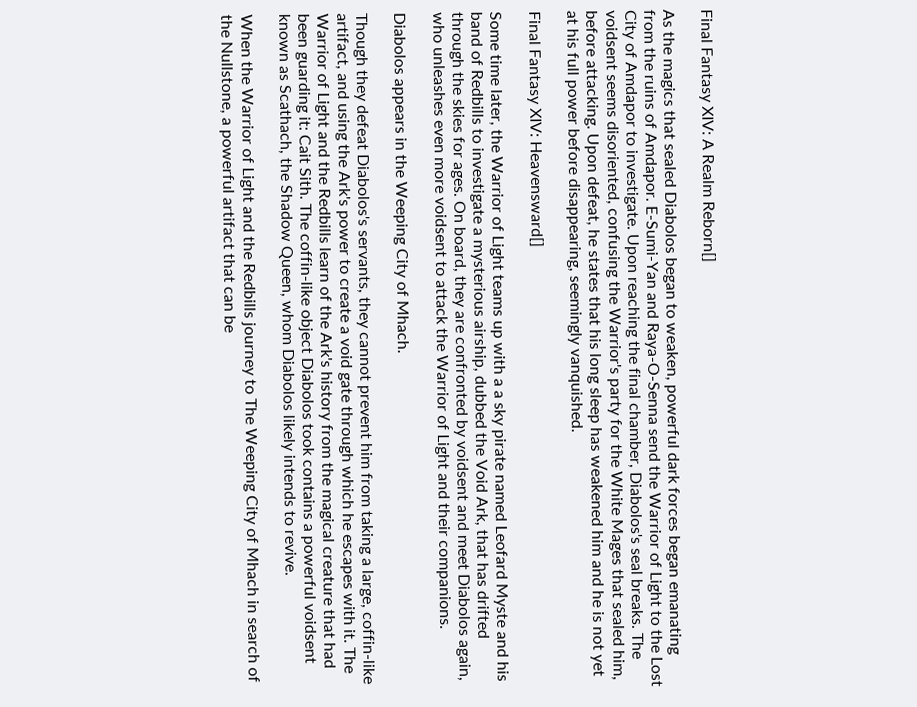Final Fantasy XIV: A Realm Reborn[]

As the magics that sealed Diabolos began to weaken, powerful dark forces began emanating from the ruins of Amdapor. E-Sumi-Yan and Raya-O-Senna send the Warrior of Light to the Lost City of Amdapor to investigate. Upon reaching the final chamber, Diabolos's seal breaks. The voidsent seems disoriented, confusing the Warrior's party for the White Mages that sealed him, before attacking. Upon defeat, he states that his long sleep has weakened him and he is not yet at his full power before disappearing, seemingly vanquished.

Final Fantasy XIV: Heavensward[]

Some time later, the Warrior of Light teams up with a a sky pirate named Leofard Myste and his band of Redbills to investigate a mysterious airship, dubbed the Void Ark, that has drifted through the skies for ages. On board, they are confronted by voidsent and meet Diabolos again, who unleashes even more voidsent to attack the Warrior of Light and their companions.

Diabolos appears in the Weeping City of Mhach.

Though they defeat Diabolos's servants, they cannot prevent him from taking a large, coffin-like artifact, and using the Ark's power to create a void gate through which he escapes with it. The Warrior of Light and the Redbills learn of the Ark's history from the magical creature that had been guarding it: Cait Sith. The coffin-like object Diabolos took contains a powerful voidsent known as Scathach, the Shadow Queen, whom Diabolos likely intends to revive.

When the Warrior of Light and the Redbills journey to The Weeping City of Mhach in search of the Nullstone, a powerful artifact that can be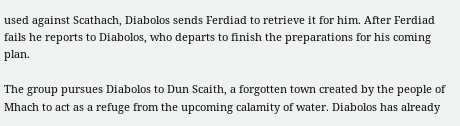used against Scathach, Diabolos sends Ferdiad to retrieve it for him. After Ferdiad fails he reports to Diabolos, who departs to finish the preparations for his coming plan.

The group pursues Diabolos to Dun Scaith, a forgotten town created by the people of Mhach to act as a refuge from the upcoming calamity of water. Diabolos has already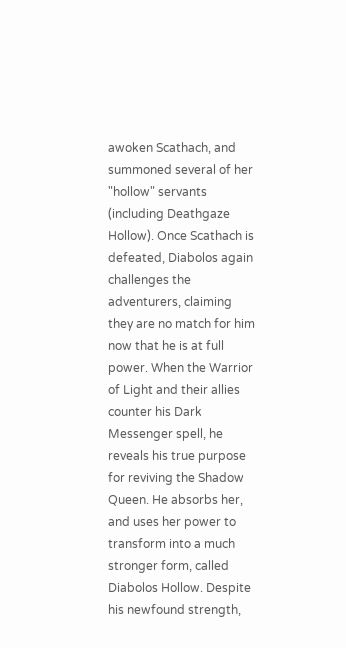awoken Scathach, and summoned several of her "hollow" servants (including Deathgaze Hollow). Once Scathach is defeated, Diabolos again challenges the adventurers, claiming they are no match for him now that he is at full power. When the Warrior of Light and their allies counter his Dark Messenger spell, he reveals his true purpose for reviving the Shadow Queen. He absorbs her, and uses her power to transform into a much stronger form, called Diabolos Hollow. Despite his newfound strength,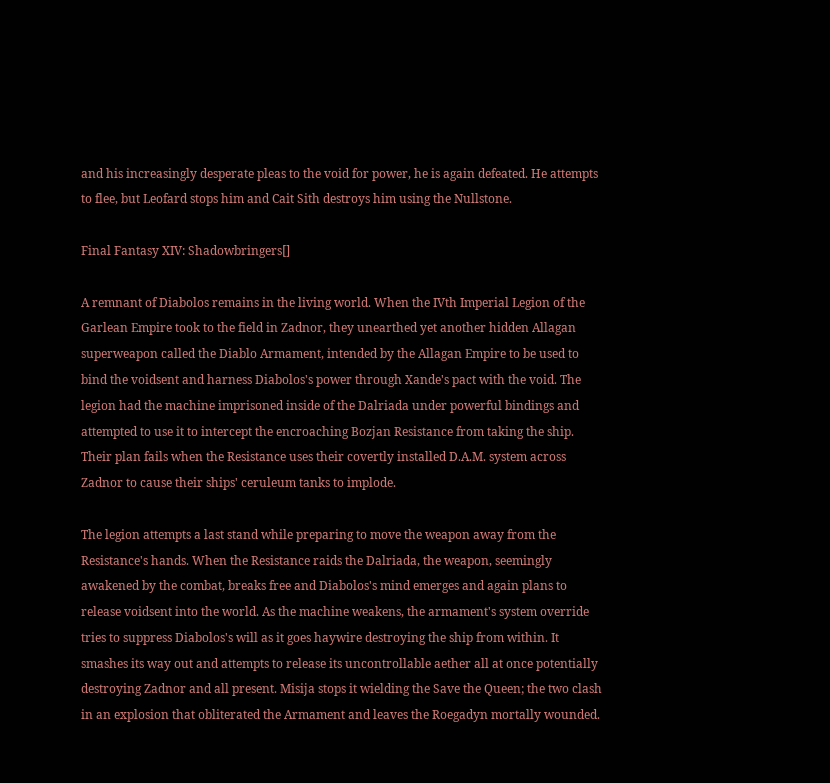and his increasingly desperate pleas to the void for power, he is again defeated. He attempts to flee, but Leofard stops him and Cait Sith destroys him using the Nullstone.

Final Fantasy XIV: Shadowbringers[]

A remnant of Diabolos remains in the living world. When the IVth Imperial Legion of the Garlean Empire took to the field in Zadnor, they unearthed yet another hidden Allagan superweapon called the Diablo Armament, intended by the Allagan Empire to be used to bind the voidsent and harness Diabolos's power through Xande's pact with the void. The legion had the machine imprisoned inside of the Dalriada under powerful bindings and attempted to use it to intercept the encroaching Bozjan Resistance from taking the ship. Their plan fails when the Resistance uses their covertly installed D.A.M. system across Zadnor to cause their ships' ceruleum tanks to implode.

The legion attempts a last stand while preparing to move the weapon away from the Resistance's hands. When the Resistance raids the Dalriada, the weapon, seemingly awakened by the combat, breaks free and Diabolos's mind emerges and again plans to release voidsent into the world. As the machine weakens, the armament's system override tries to suppress Diabolos's will as it goes haywire destroying the ship from within. It smashes its way out and attempts to release its uncontrollable aether all at once potentially destroying Zadnor and all present. Misija stops it wielding the Save the Queen; the two clash in an explosion that obliterated the Armament and leaves the Roegadyn mortally wounded.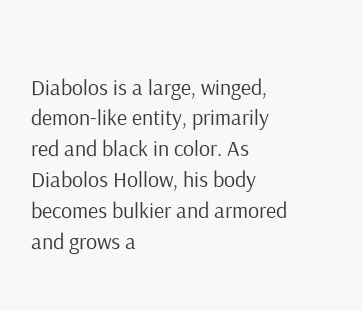Diabolos is a large, winged, demon-like entity, primarily red and black in color. As Diabolos Hollow, his body becomes bulkier and armored and grows a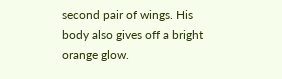second pair of wings. His body also gives off a bright orange glow.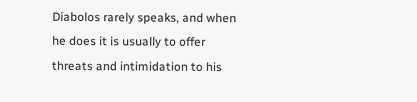Diabolos rarely speaks, and when he does it is usually to offer threats and intimidation to his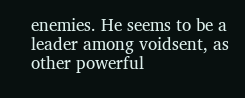enemies. He seems to be a leader among voidsent, as other powerful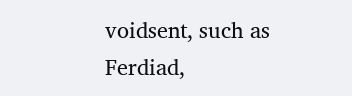voidsent, such as Ferdiad,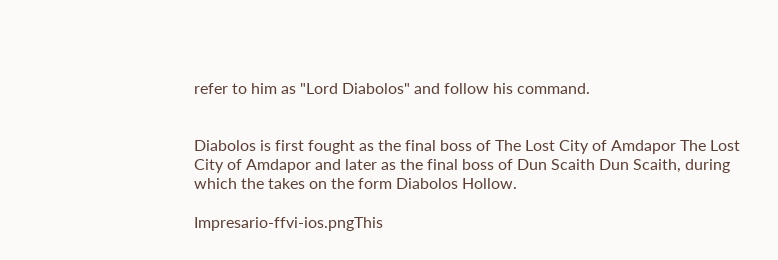refer to him as "Lord Diabolos" and follow his command.


Diabolos is first fought as the final boss of The Lost City of Amdapor The Lost City of Amdapor and later as the final boss of Dun Scaith Dun Scaith, during which the takes on the form Diabolos Hollow.

Impresario-ffvi-ios.pngThis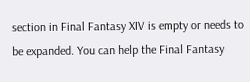section in Final Fantasy XIV is empty or needs to be expanded. You can help the Final Fantasy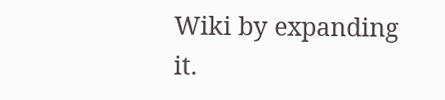Wiki by expanding it.